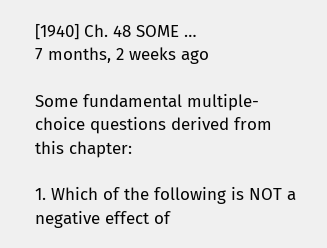[1940] Ch. 48 SOME …
7 months, 2 weeks ago

Some fundamental multiple-choice questions derived from this chapter:

1. Which of the following is NOT a negative effect of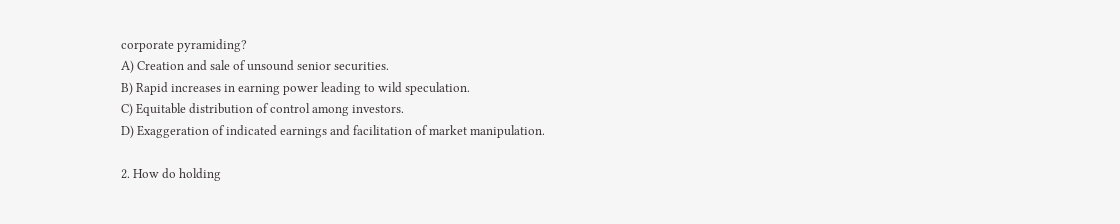corporate pyramiding?
A) Creation and sale of unsound senior securities.
B) Rapid increases in earning power leading to wild speculation.
C) Equitable distribution of control among investors.
D) Exaggeration of indicated earnings and facilitation of market manipulation.

2. How do holding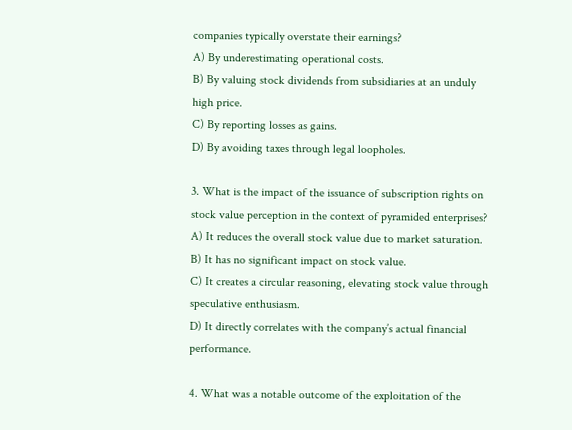companies typically overstate their earnings?
A) By underestimating operational costs.
B) By valuing stock dividends from subsidiaries at an unduly high price.
C) By reporting losses as gains.
D) By avoiding taxes through legal loopholes.

3. What is the impact of the issuance of subscription rights on stock value perception in the context of pyramided enterprises?
A) It reduces the overall stock value due to market saturation.
B) It has no significant impact on stock value.
C) It creates a circular reasoning, elevating stock value through speculative enthusiasm.
D) It directly correlates with the company’s actual financial performance.

4. What was a notable outcome of the exploitation of the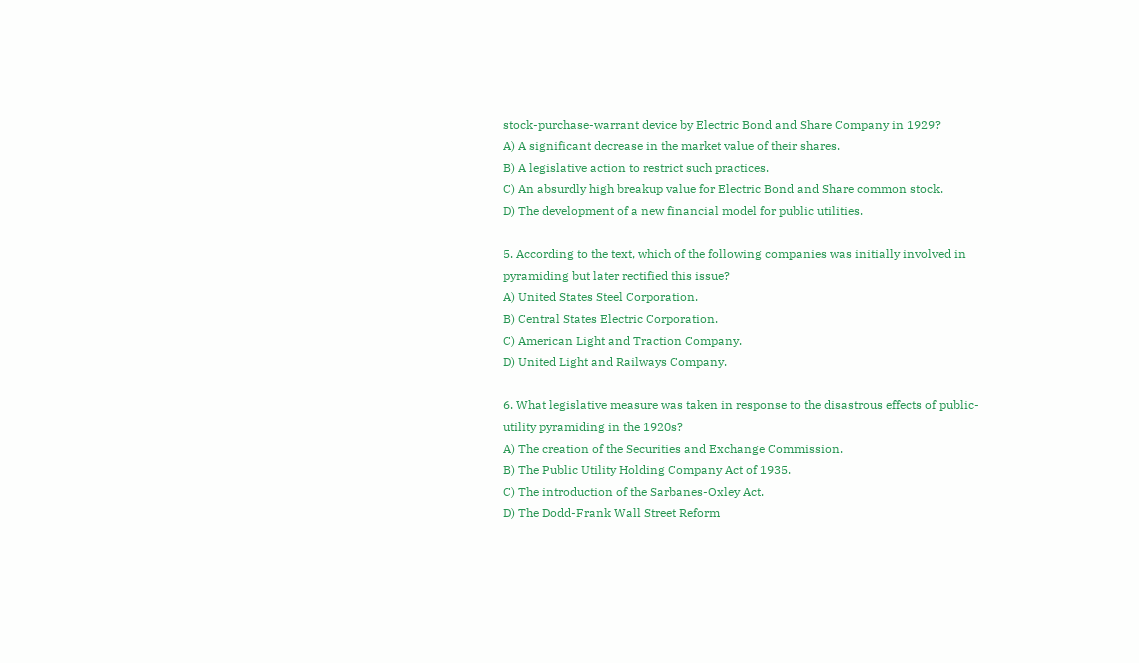stock-purchase-warrant device by Electric Bond and Share Company in 1929?
A) A significant decrease in the market value of their shares.
B) A legislative action to restrict such practices.
C) An absurdly high breakup value for Electric Bond and Share common stock.
D) The development of a new financial model for public utilities.

5. According to the text, which of the following companies was initially involved in pyramiding but later rectified this issue?
A) United States Steel Corporation.
B) Central States Electric Corporation.
C) American Light and Traction Company.
D) United Light and Railways Company.

6. What legislative measure was taken in response to the disastrous effects of public-utility pyramiding in the 1920s?
A) The creation of the Securities and Exchange Commission.
B) The Public Utility Holding Company Act of 1935.
C) The introduction of the Sarbanes-Oxley Act.
D) The Dodd-Frank Wall Street Reform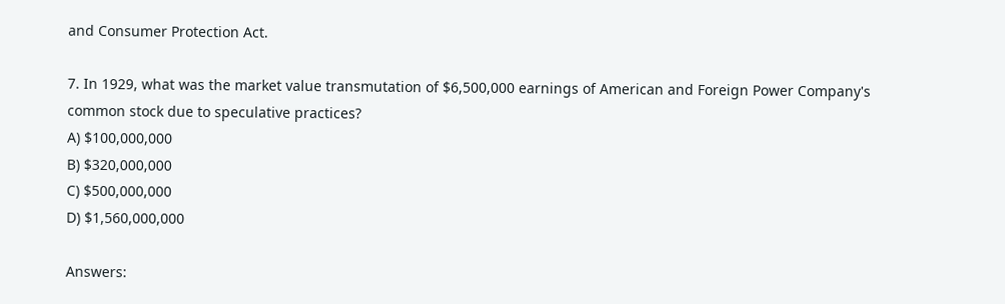and Consumer Protection Act.

7. In 1929, what was the market value transmutation of $6,500,000 earnings of American and Foreign Power Company's common stock due to speculative practices?
A) $100,000,000
B) $320,000,000
C) $500,000,000
D) $1,560,000,000

Answers: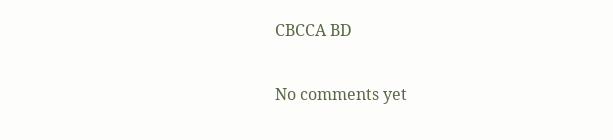CBCCA BD

No comments yet